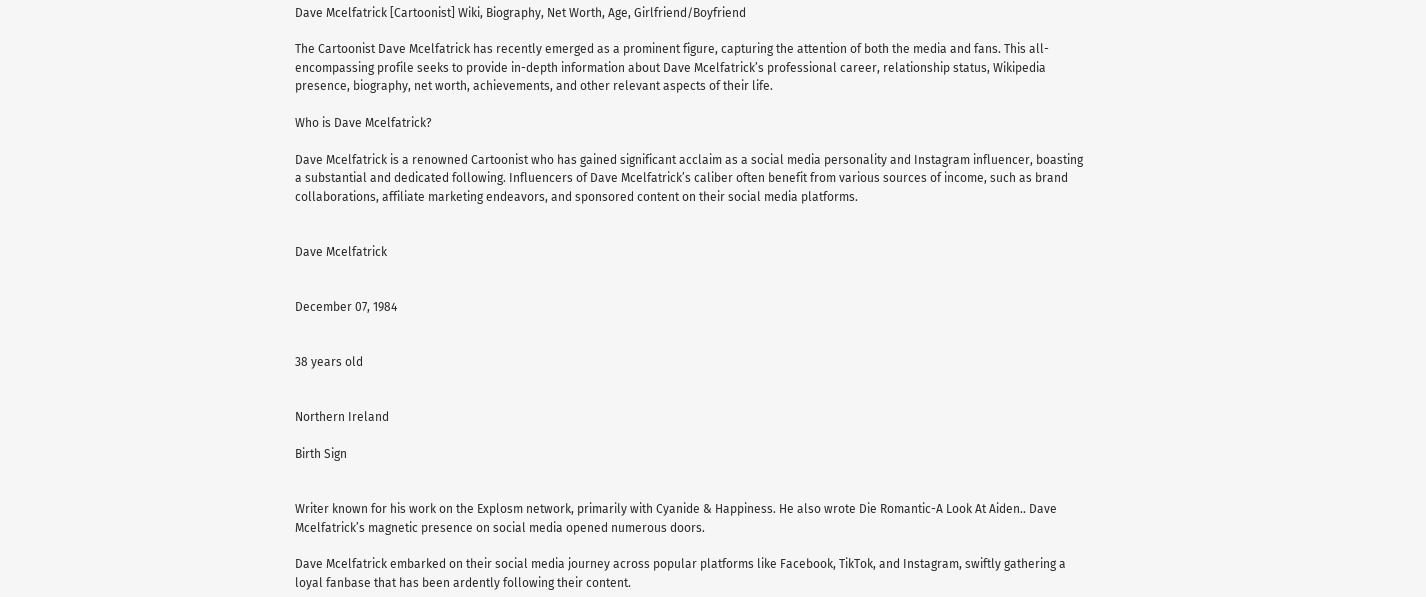Dave Mcelfatrick [Cartoonist] Wiki, Biography, Net Worth, Age, Girlfriend/Boyfriend

The Cartoonist Dave Mcelfatrick has recently emerged as a prominent figure, capturing the attention of both the media and fans. This all-encompassing profile seeks to provide in-depth information about Dave Mcelfatrick’s professional career, relationship status, Wikipedia presence, biography, net worth, achievements, and other relevant aspects of their life.

Who is Dave Mcelfatrick?

Dave Mcelfatrick is a renowned Cartoonist who has gained significant acclaim as a social media personality and Instagram influencer, boasting a substantial and dedicated following. Influencers of Dave Mcelfatrick’s caliber often benefit from various sources of income, such as brand collaborations, affiliate marketing endeavors, and sponsored content on their social media platforms.


Dave Mcelfatrick


December 07, 1984


38 years old


Northern Ireland

Birth Sign


Writer known for his work on the Explosm network, primarily with Cyanide & Happiness. He also wrote Die Romantic-A Look At Aiden.. Dave Mcelfatrick’s magnetic presence on social media opened numerous doors.

Dave Mcelfatrick embarked on their social media journey across popular platforms like Facebook, TikTok, and Instagram, swiftly gathering a loyal fanbase that has been ardently following their content.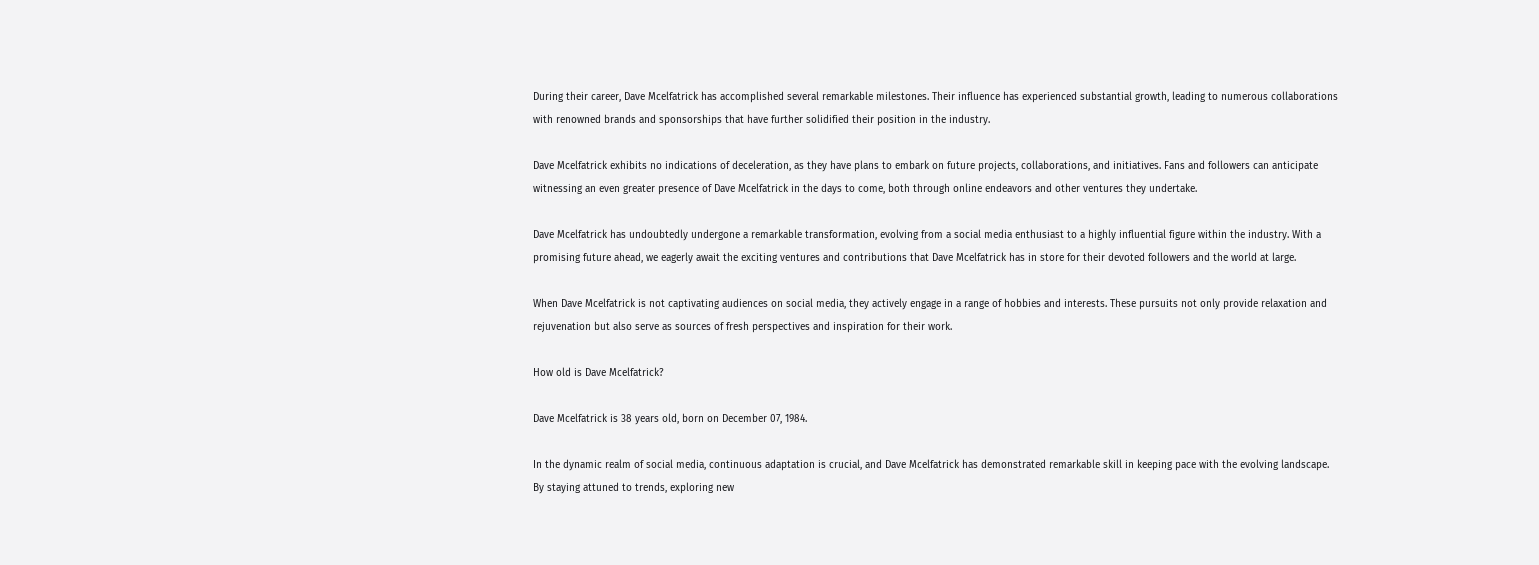During their career, Dave Mcelfatrick has accomplished several remarkable milestones. Their influence has experienced substantial growth, leading to numerous collaborations with renowned brands and sponsorships that have further solidified their position in the industry.

Dave Mcelfatrick exhibits no indications of deceleration, as they have plans to embark on future projects, collaborations, and initiatives. Fans and followers can anticipate witnessing an even greater presence of Dave Mcelfatrick in the days to come, both through online endeavors and other ventures they undertake.

Dave Mcelfatrick has undoubtedly undergone a remarkable transformation, evolving from a social media enthusiast to a highly influential figure within the industry. With a promising future ahead, we eagerly await the exciting ventures and contributions that Dave Mcelfatrick has in store for their devoted followers and the world at large.

When Dave Mcelfatrick is not captivating audiences on social media, they actively engage in a range of hobbies and interests. These pursuits not only provide relaxation and rejuvenation but also serve as sources of fresh perspectives and inspiration for their work.

How old is Dave Mcelfatrick?

Dave Mcelfatrick is 38 years old, born on December 07, 1984.

In the dynamic realm of social media, continuous adaptation is crucial, and Dave Mcelfatrick has demonstrated remarkable skill in keeping pace with the evolving landscape. By staying attuned to trends, exploring new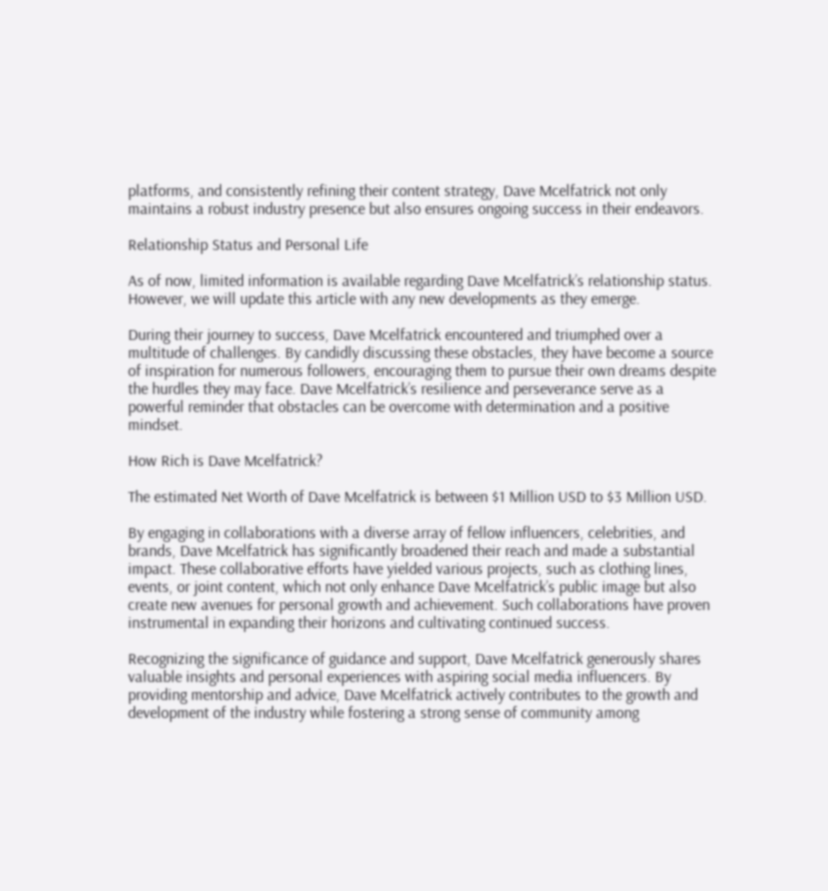platforms, and consistently refining their content strategy, Dave Mcelfatrick not only maintains a robust industry presence but also ensures ongoing success in their endeavors.

Relationship Status and Personal Life

As of now, limited information is available regarding Dave Mcelfatrick’s relationship status. However, we will update this article with any new developments as they emerge.

During their journey to success, Dave Mcelfatrick encountered and triumphed over a multitude of challenges. By candidly discussing these obstacles, they have become a source of inspiration for numerous followers, encouraging them to pursue their own dreams despite the hurdles they may face. Dave Mcelfatrick’s resilience and perseverance serve as a powerful reminder that obstacles can be overcome with determination and a positive mindset.

How Rich is Dave Mcelfatrick?

The estimated Net Worth of Dave Mcelfatrick is between $1 Million USD to $3 Million USD.

By engaging in collaborations with a diverse array of fellow influencers, celebrities, and brands, Dave Mcelfatrick has significantly broadened their reach and made a substantial impact. These collaborative efforts have yielded various projects, such as clothing lines, events, or joint content, which not only enhance Dave Mcelfatrick’s public image but also create new avenues for personal growth and achievement. Such collaborations have proven instrumental in expanding their horizons and cultivating continued success.

Recognizing the significance of guidance and support, Dave Mcelfatrick generously shares valuable insights and personal experiences with aspiring social media influencers. By providing mentorship and advice, Dave Mcelfatrick actively contributes to the growth and development of the industry while fostering a strong sense of community among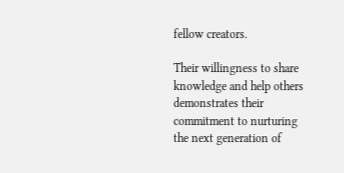fellow creators.

Their willingness to share knowledge and help others demonstrates their commitment to nurturing the next generation of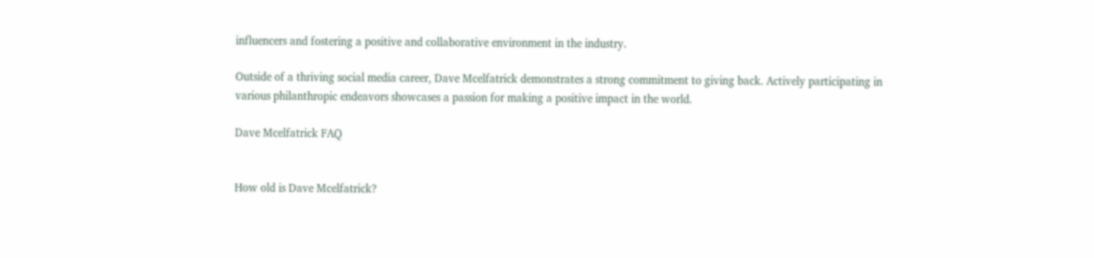influencers and fostering a positive and collaborative environment in the industry.

Outside of a thriving social media career, Dave Mcelfatrick demonstrates a strong commitment to giving back. Actively participating in various philanthropic endeavors showcases a passion for making a positive impact in the world.

Dave Mcelfatrick FAQ


How old is Dave Mcelfatrick?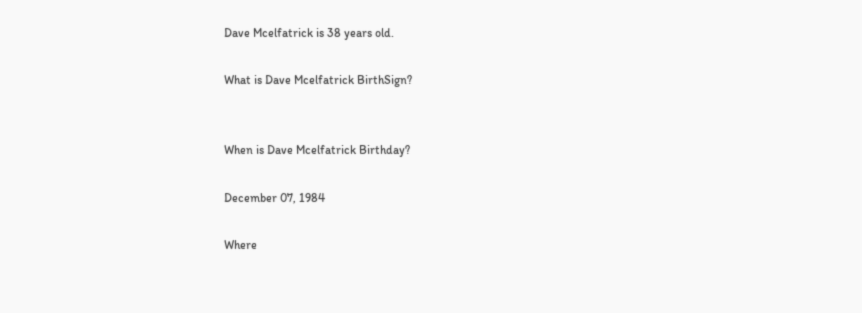Dave Mcelfatrick is 38 years old.

What is Dave Mcelfatrick BirthSign?


When is Dave Mcelfatrick Birthday?

December 07, 1984

Where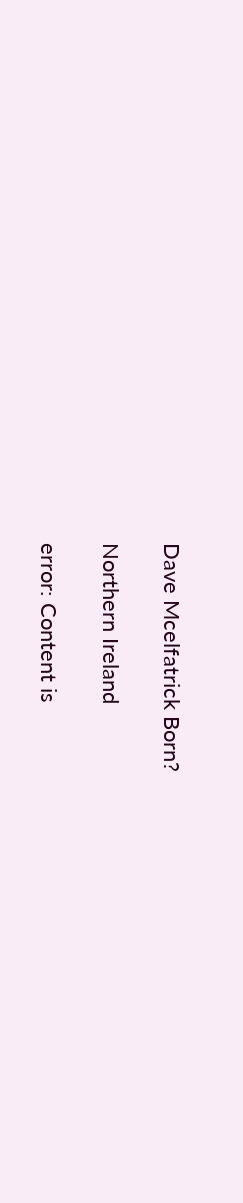Dave Mcelfatrick Born?

Northern Ireland

error: Content is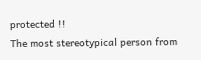protected !!
The most stereotypical person from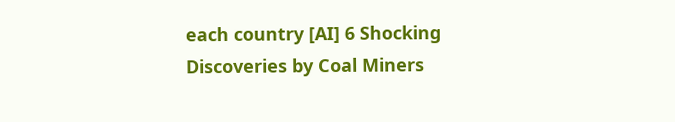each country [AI] 6 Shocking Discoveries by Coal Miners